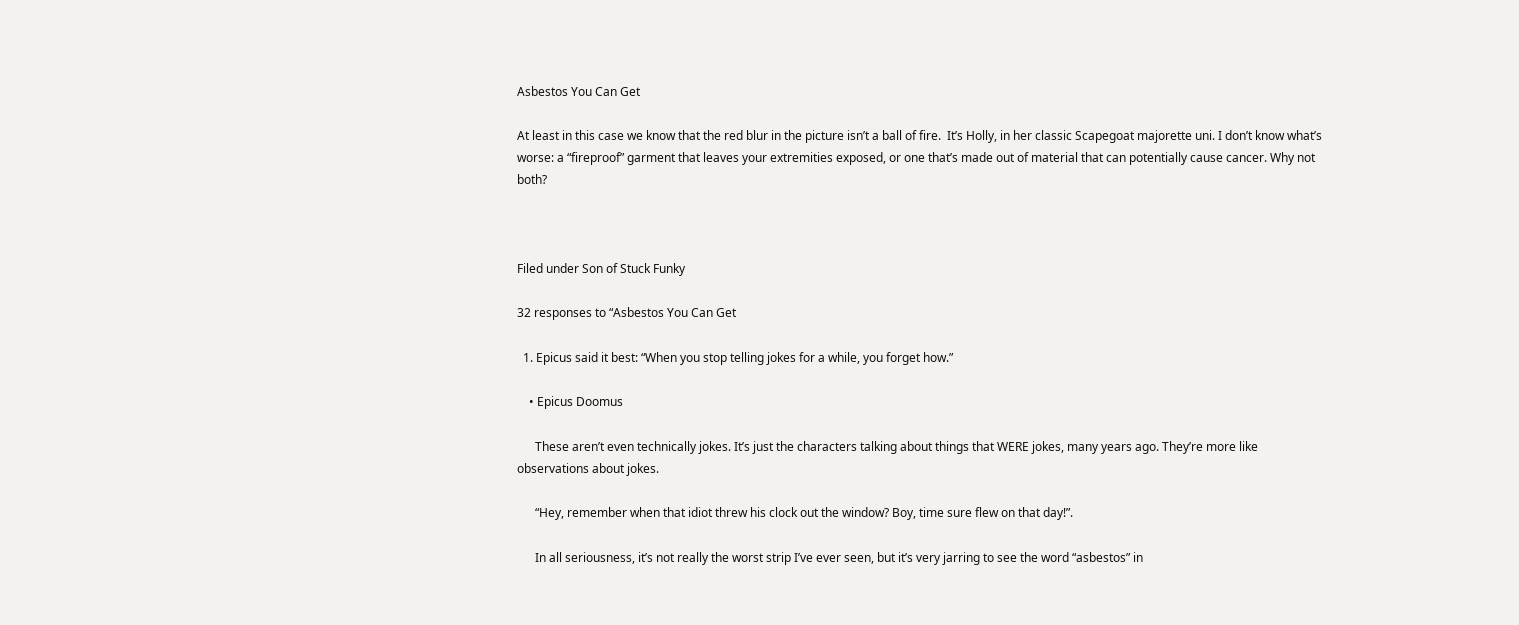Asbestos You Can Get

At least in this case we know that the red blur in the picture isn’t a ball of fire.  It’s Holly, in her classic Scapegoat majorette uni. I don’t know what’s worse: a “fireproof” garment that leaves your extremities exposed, or one that’s made out of material that can potentially cause cancer. Why not both?



Filed under Son of Stuck Funky

32 responses to “Asbestos You Can Get

  1. Epicus said it best: “When you stop telling jokes for a while, you forget how.”

    • Epicus Doomus

      These aren’t even technically jokes. It’s just the characters talking about things that WERE jokes, many years ago. They’re more like observations about jokes.

      “Hey, remember when that idiot threw his clock out the window? Boy, time sure flew on that day!”.

      In all seriousness, it’s not really the worst strip I’ve ever seen, but it’s very jarring to see the word “asbestos” in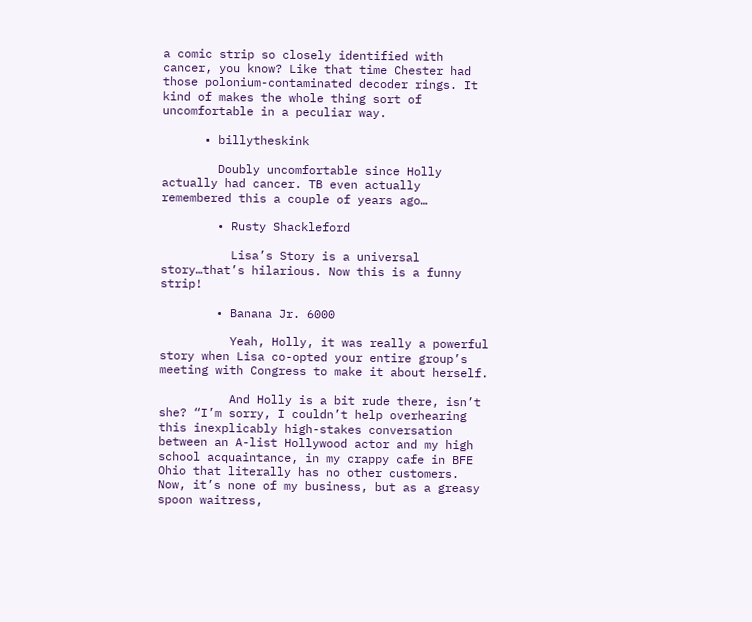a comic strip so closely identified with cancer, you know? Like that time Chester had those polonium-contaminated decoder rings. It kind of makes the whole thing sort of uncomfortable in a peculiar way.

      • billytheskink

        Doubly uncomfortable since Holly actually had cancer. TB even actually remembered this a couple of years ago…

        • Rusty Shackleford

          Lisa’s Story is a universal story…that’s hilarious. Now this is a funny strip!

        • Banana Jr. 6000

          Yeah, Holly, it was really a powerful story when Lisa co-opted your entire group’s meeting with Congress to make it about herself.

          And Holly is a bit rude there, isn’t she? “I’m sorry, I couldn’t help overhearing this inexplicably high-stakes conversation between an A-list Hollywood actor and my high school acquaintance, in my crappy cafe in BFE Ohio that literally has no other customers. Now, it’s none of my business, but as a greasy spoon waitress,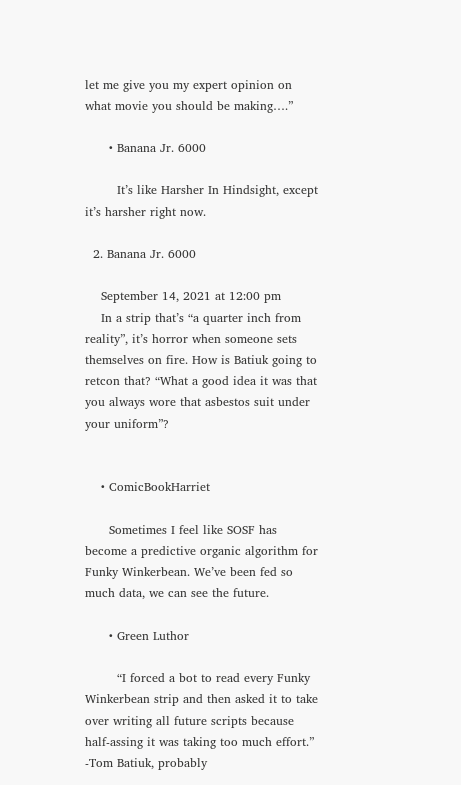let me give you my expert opinion on what movie you should be making….”

      • Banana Jr. 6000

        It’s like Harsher In Hindsight, except it’s harsher right now.

  2. Banana Jr. 6000

    September 14, 2021 at 12:00 pm
    In a strip that’s “a quarter inch from reality”, it’s horror when someone sets themselves on fire. How is Batiuk going to retcon that? “What a good idea it was that you always wore that asbestos suit under your uniform”?


    • ComicBookHarriet

      Sometimes I feel like SOSF has become a predictive organic algorithm for Funky Winkerbean. We’ve been fed so much data, we can see the future.

      • Green Luthor

        “I forced a bot to read every Funky Winkerbean strip and then asked it to take over writing all future scripts because half-assing it was taking too much effort.” -Tom Batiuk, probably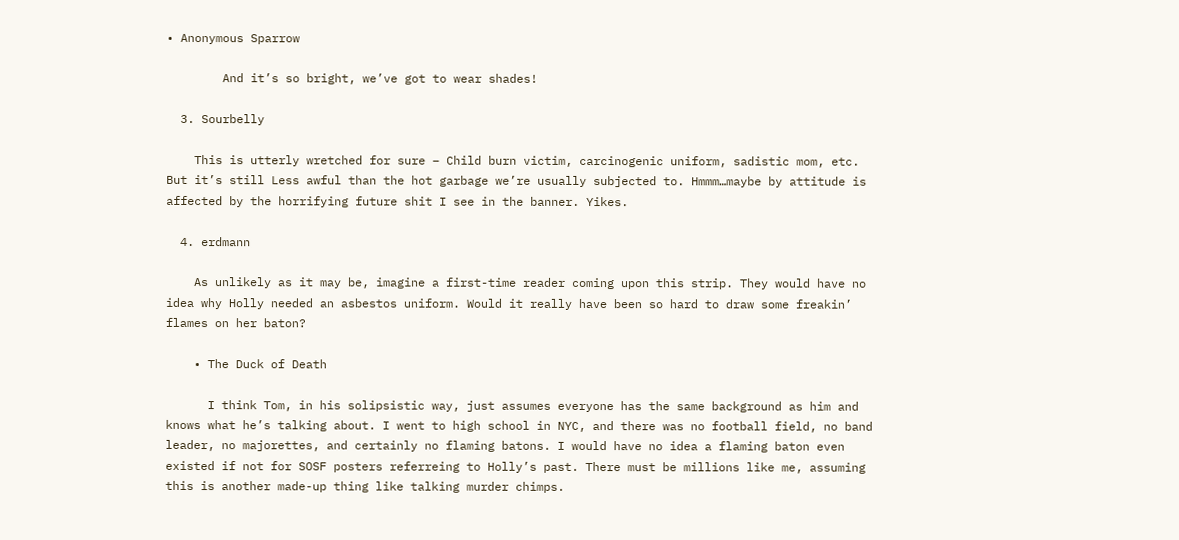• Anonymous Sparrow

        And it’s so bright, we’ve got to wear shades!

  3. Sourbelly

    This is utterly wretched for sure – Child burn victim, carcinogenic uniform, sadistic mom, etc. But it’s still Less awful than the hot garbage we’re usually subjected to. Hmmm…maybe by attitude is affected by the horrifying future shit I see in the banner. Yikes.

  4. erdmann

    As unlikely as it may be, imagine a first-time reader coming upon this strip. They would have no idea why Holly needed an asbestos uniform. Would it really have been so hard to draw some freakin’ flames on her baton?

    • The Duck of Death

      I think Tom, in his solipsistic way, just assumes everyone has the same background as him and knows what he’s talking about. I went to high school in NYC, and there was no football field, no band leader, no majorettes, and certainly no flaming batons. I would have no idea a flaming baton even existed if not for SOSF posters referreing to Holly’s past. There must be millions like me, assuming this is another made-up thing like talking murder chimps.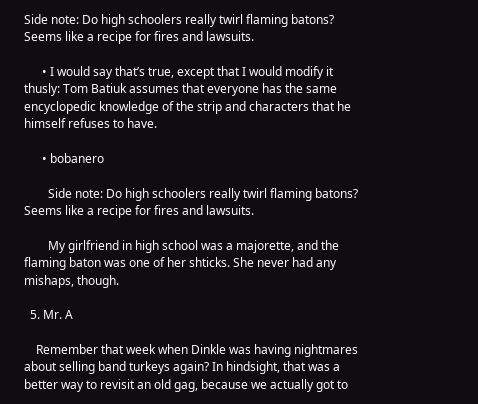Side note: Do high schoolers really twirl flaming batons? Seems like a recipe for fires and lawsuits.

      • I would say that’s true, except that I would modify it thusly: Tom Batiuk assumes that everyone has the same encyclopedic knowledge of the strip and characters that he himself refuses to have.

      • bobanero

        Side note: Do high schoolers really twirl flaming batons? Seems like a recipe for fires and lawsuits.

        My girlfriend in high school was a majorette, and the flaming baton was one of her shticks. She never had any mishaps, though.

  5. Mr. A

    Remember that week when Dinkle was having nightmares about selling band turkeys again? In hindsight, that was a better way to revisit an old gag, because we actually got to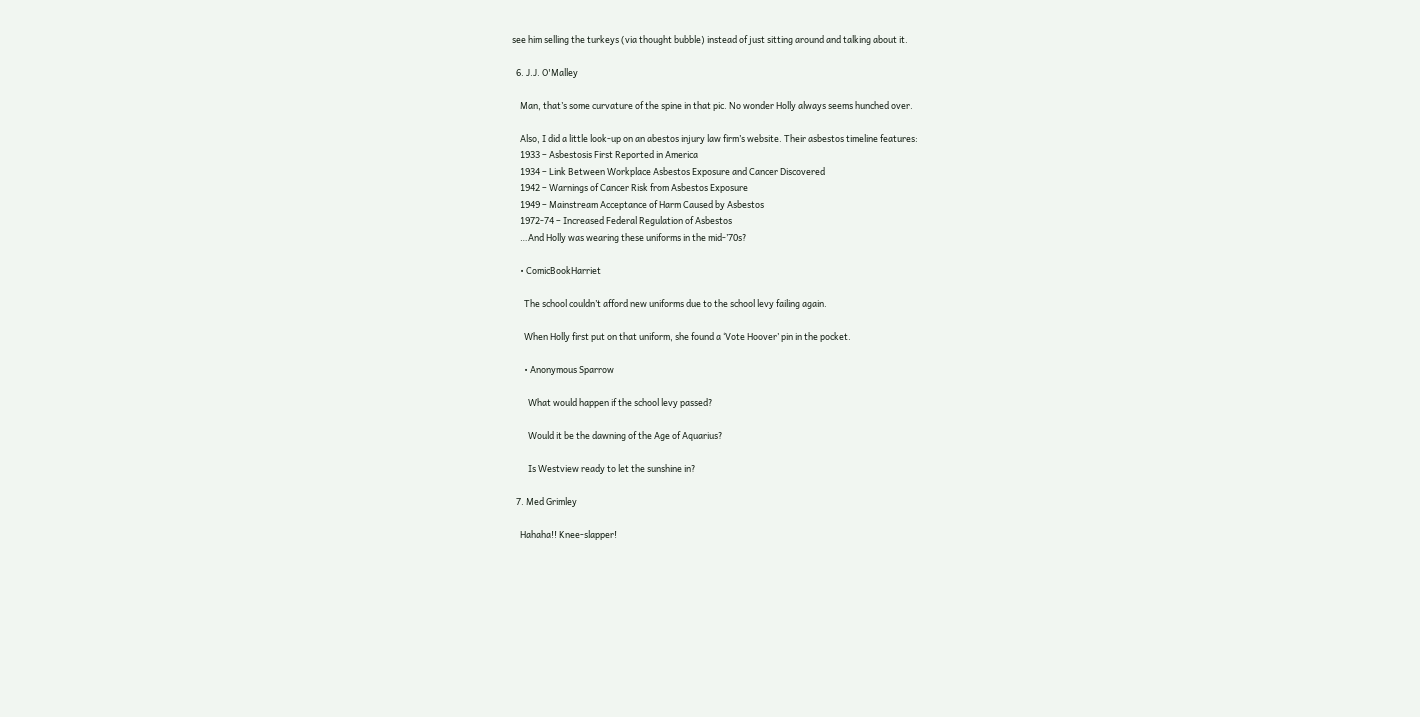see him selling the turkeys (via thought bubble) instead of just sitting around and talking about it.

  6. J.J. O'Malley

    Man, that’s some curvature of the spine in that pic. No wonder Holly always seems hunched over.

    Also, I did a little look-up on an abestos injury law firm’s website. Their asbestos timeline features:
    1933 – Asbestosis First Reported in America
    1934 – Link Between Workplace Asbestos Exposure and Cancer Discovered
    1942 – Warnings of Cancer Risk from Asbestos Exposure
    1949 – Mainstream Acceptance of Harm Caused by Asbestos
    1972-74 – Increased Federal Regulation of Asbestos
    …And Holly was wearing these uniforms in the mid-’70s?

    • ComicBookHarriet

      The school couldn’t afford new uniforms due to the school levy failing again.

      When Holly first put on that uniform, she found a ‘Vote Hoover’ pin in the pocket.

      • Anonymous Sparrow

        What would happen if the school levy passed?

        Would it be the dawning of the Age of Aquarius?

        Is Westview ready to let the sunshine in?

  7. Med Grimley

    Hahaha!! Knee-slapper!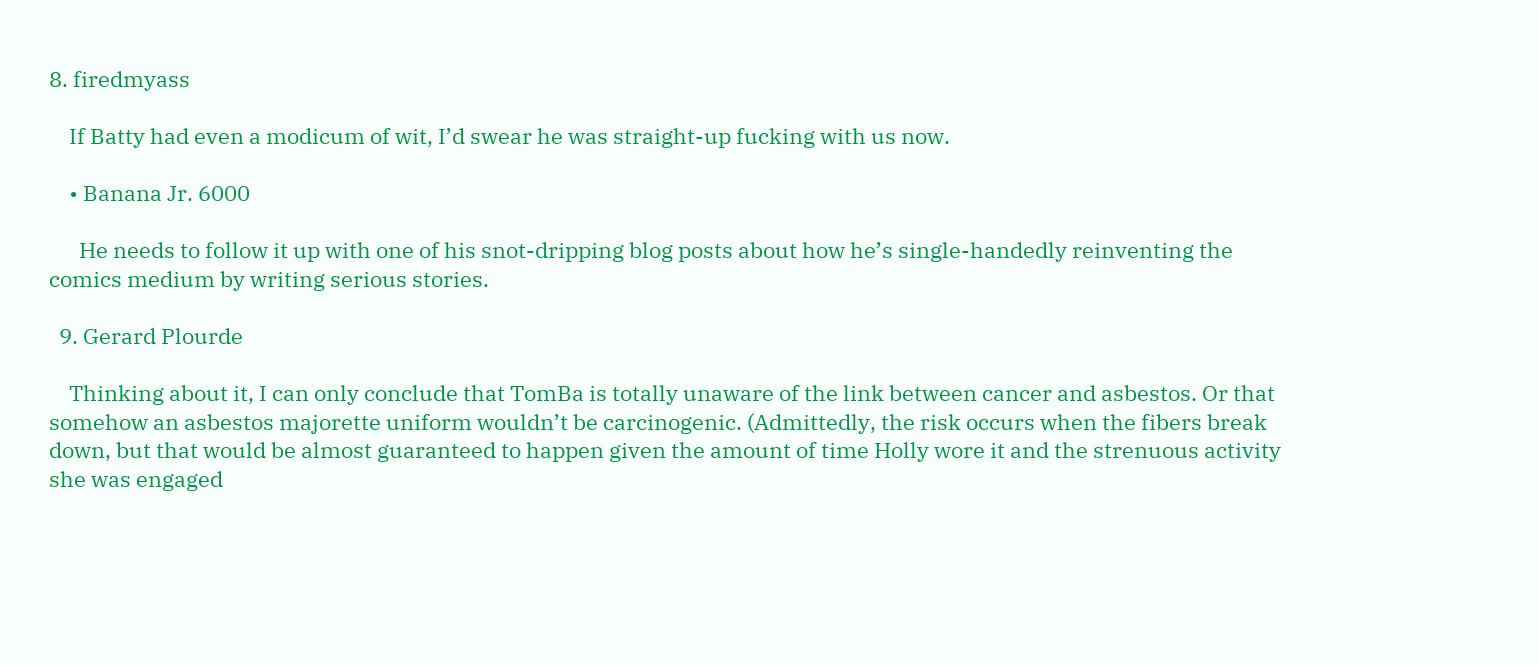8. firedmyass

    If Batty had even a modicum of wit, I’d swear he was straight-up fucking with us now.

    • Banana Jr. 6000

      He needs to follow it up with one of his snot-dripping blog posts about how he’s single-handedly reinventing the comics medium by writing serious stories.

  9. Gerard Plourde

    Thinking about it, I can only conclude that TomBa is totally unaware of the link between cancer and asbestos. Or that somehow an asbestos majorette uniform wouldn’t be carcinogenic. (Admittedly, the risk occurs when the fibers break down, but that would be almost guaranteed to happen given the amount of time Holly wore it and the strenuous activity she was engaged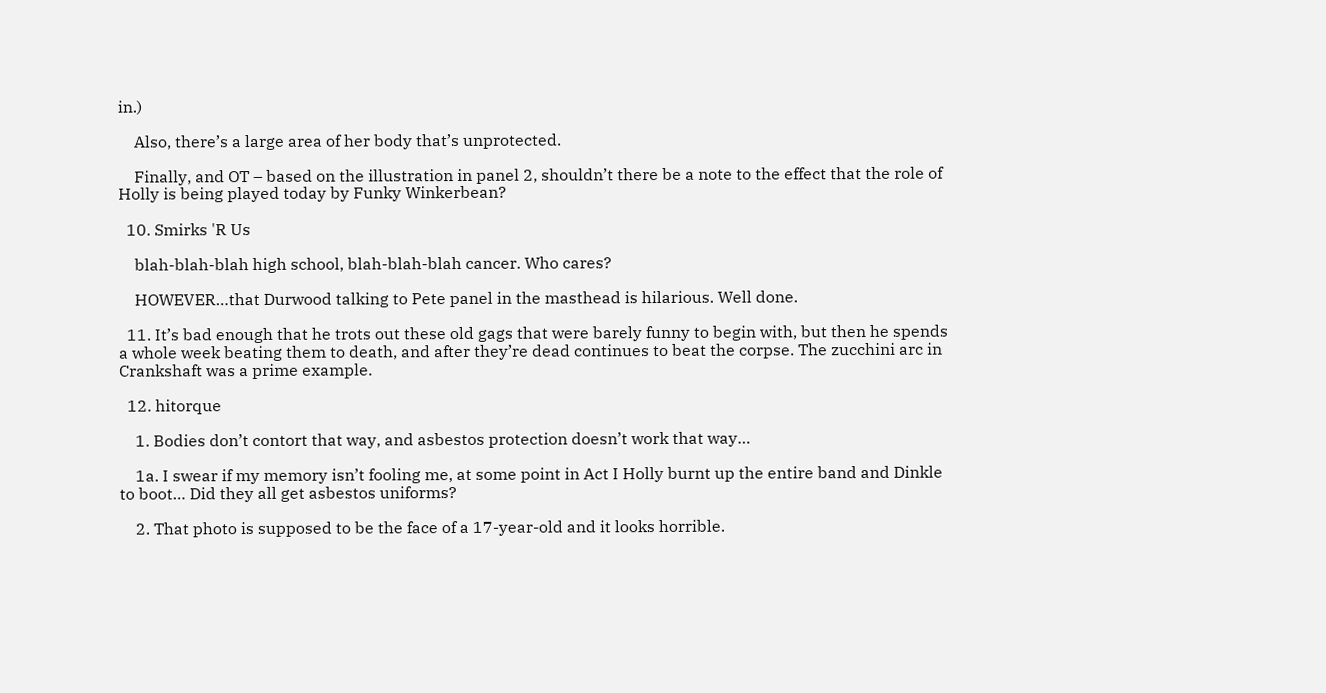in.)

    Also, there’s a large area of her body that’s unprotected.

    Finally, and OT – based on the illustration in panel 2, shouldn’t there be a note to the effect that the role of Holly is being played today by Funky Winkerbean?

  10. Smirks 'R Us

    blah-blah-blah high school, blah-blah-blah cancer. Who cares?

    HOWEVER…that Durwood talking to Pete panel in the masthead is hilarious. Well done.

  11. It’s bad enough that he trots out these old gags that were barely funny to begin with, but then he spends a whole week beating them to death, and after they’re dead continues to beat the corpse. The zucchini arc in Crankshaft was a prime example.

  12. hitorque

    1. Bodies don’t contort that way, and asbestos protection doesn’t work that way…

    1a. I swear if my memory isn’t fooling me, at some point in Act I Holly burnt up the entire band and Dinkle to boot… Did they all get asbestos uniforms?

    2. That photo is supposed to be the face of a 17-year-old and it looks horrible.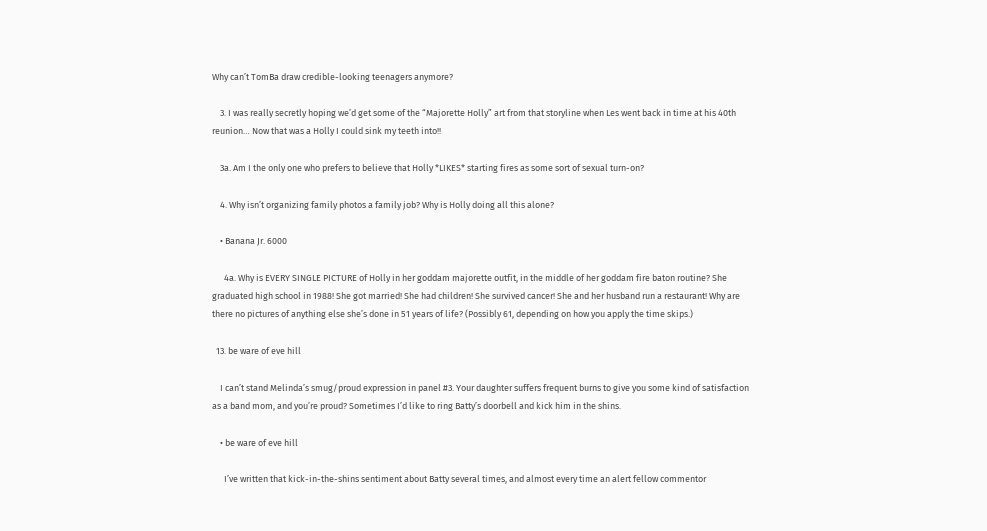Why can’t TomBa draw credible-looking teenagers anymore?

    3. I was really secretly hoping we’d get some of the “Majorette Holly” art from that storyline when Les went back in time at his 40th reunion… Now that was a Holly I could sink my teeth into!!

    3a. Am I the only one who prefers to believe that Holly *LIKES* starting fires as some sort of sexual turn-on?

    4. Why isn’t organizing family photos a family job? Why is Holly doing all this alone?

    • Banana Jr. 6000

      4a. Why is EVERY SINGLE PICTURE of Holly in her goddam majorette outfit, in the middle of her goddam fire baton routine? She graduated high school in 1988! She got married! She had children! She survived cancer! She and her husband run a restaurant! Why are there no pictures of anything else she’s done in 51 years of life? (Possibly 61, depending on how you apply the time skips.)

  13. be ware of eve hill

    I can’t stand Melinda’s smug/proud expression in panel #3. Your daughter suffers frequent burns to give you some kind of satisfaction as a band mom, and you’re proud? Sometimes I’d like to ring Batty’s doorbell and kick him in the shins.

    • be ware of eve hill

      I’ve written that kick-in-the-shins sentiment about Batty several times, and almost every time an alert fellow commentor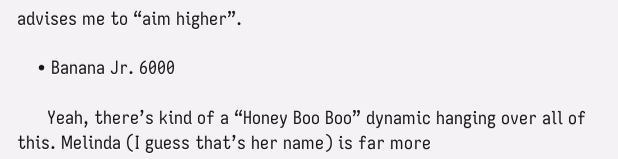advises me to “aim higher”.

    • Banana Jr. 6000

      Yeah, there’s kind of a “Honey Boo Boo” dynamic hanging over all of this. Melinda (I guess that’s her name) is far more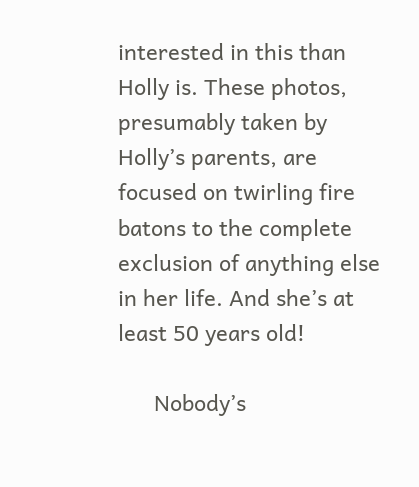interested in this than Holly is. These photos, presumably taken by Holly’s parents, are focused on twirling fire batons to the complete exclusion of anything else in her life. And she’s at least 50 years old!

      Nobody’s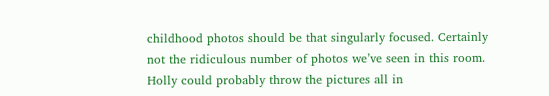childhood photos should be that singularly focused. Certainly not the ridiculous number of photos we’ve seen in this room. Holly could probably throw the pictures all in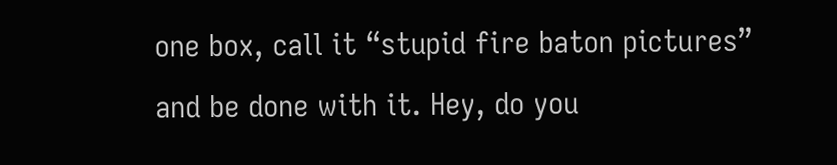one box, call it “stupid fire baton pictures” and be done with it. Hey, do you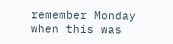remember Monday when this was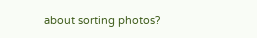about sorting photos?